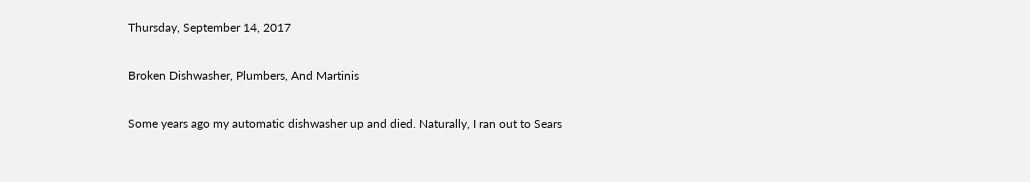Thursday, September 14, 2017

Broken Dishwasher, Plumbers, And Martinis

Some years ago my automatic dishwasher up and died. Naturally, I ran out to Sears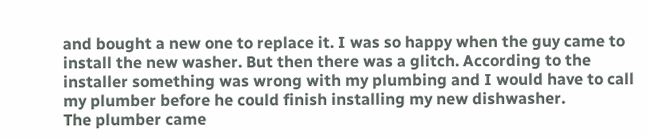and bought a new one to replace it. I was so happy when the guy came to install the new washer. But then there was a glitch. According to the installer something was wrong with my plumbing and I would have to call my plumber before he could finish installing my new dishwasher.
The plumber came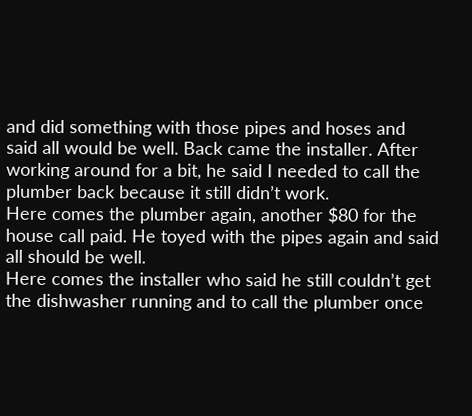and did something with those pipes and hoses and said all would be well. Back came the installer. After working around for a bit, he said I needed to call the plumber back because it still didn’t work.
Here comes the plumber again, another $80 for the house call paid. He toyed with the pipes again and said all should be well.
Here comes the installer who said he still couldn’t get the dishwasher running and to call the plumber once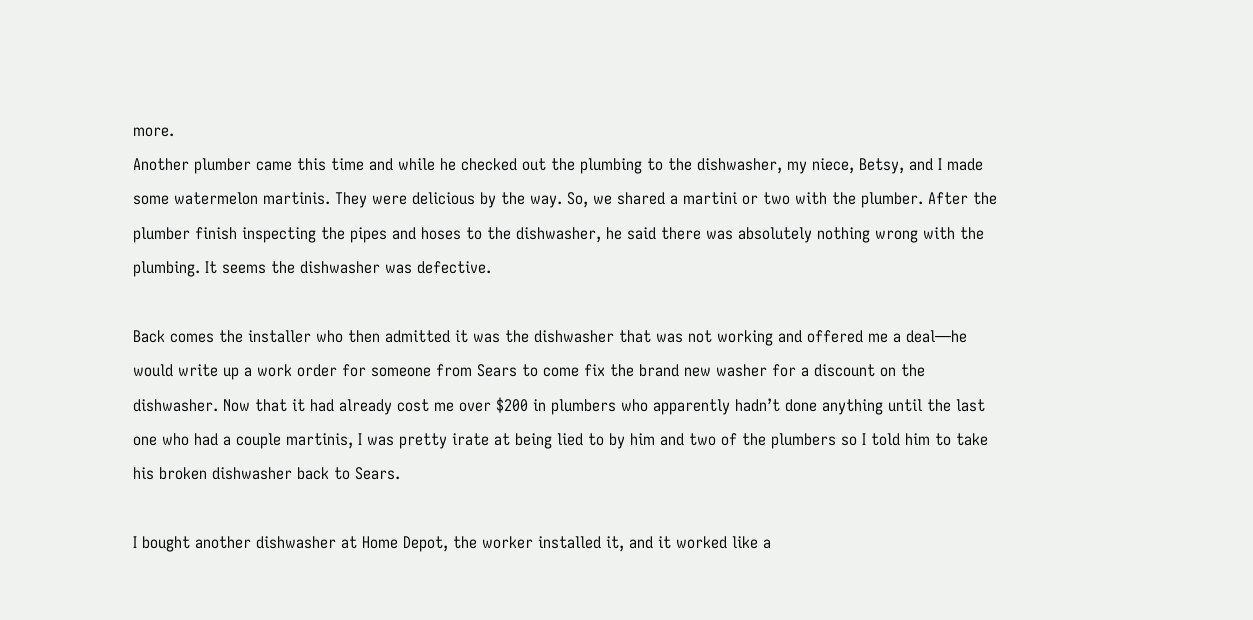more.
Another plumber came this time and while he checked out the plumbing to the dishwasher, my niece, Betsy, and I made some watermelon martinis. They were delicious by the way. So, we shared a martini or two with the plumber. After the plumber finish inspecting the pipes and hoses to the dishwasher, he said there was absolutely nothing wrong with the plumbing. It seems the dishwasher was defective.

Back comes the installer who then admitted it was the dishwasher that was not working and offered me a deal—he would write up a work order for someone from Sears to come fix the brand new washer for a discount on the dishwasher. Now that it had already cost me over $200 in plumbers who apparently hadn’t done anything until the last one who had a couple martinis, I was pretty irate at being lied to by him and two of the plumbers so I told him to take his broken dishwasher back to Sears.

I bought another dishwasher at Home Depot, the worker installed it, and it worked like a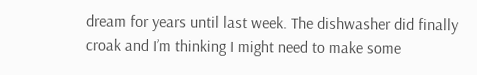dream for years until last week. The dishwasher did finally croak and I’m thinking I might need to make some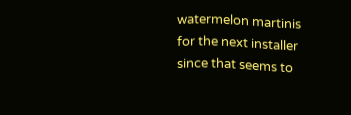watermelon martinis for the next installer since that seems to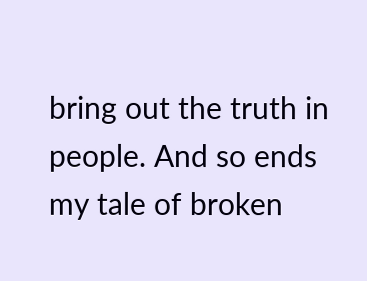bring out the truth in people. And so ends my tale of broken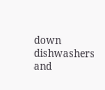down dishwashers and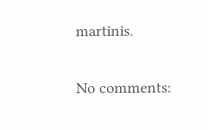martinis.

No comments: